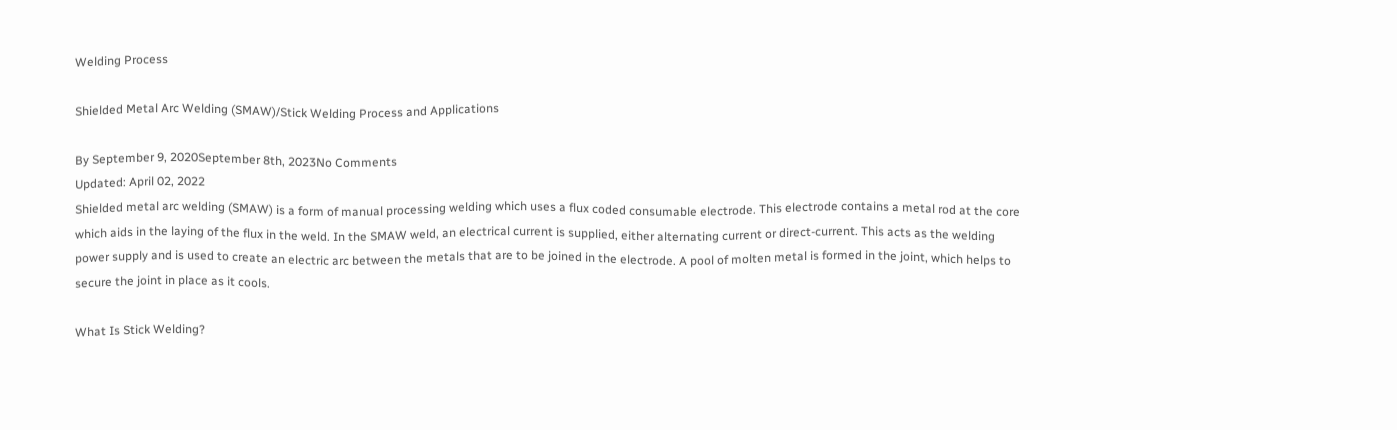Welding Process

Shielded Metal Arc Welding (SMAW)/Stick Welding Process and Applications

By September 9, 2020September 8th, 2023No Comments
Updated: April 02, 2022
Shielded metal arc welding (SMAW) is a form of manual processing welding which uses a flux coded consumable electrode. This electrode contains a metal rod at the core which aids in the laying of the flux in the weld. In the SMAW weld, an electrical current is supplied, either alternating current or direct-current. This acts as the welding power supply and is used to create an electric arc between the metals that are to be joined in the electrode. A pool of molten metal is formed in the joint, which helps to secure the joint in place as it cools.

What Is Stick Welding?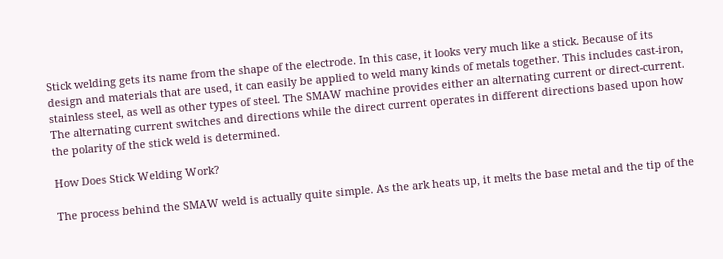Stick welding gets its name from the shape of the electrode. In this case, it looks very much like a stick. Because of its design and materials that are used, it can easily be applied to weld many kinds of metals together. This includes cast-iron, stainless steel, as well as other types of steel. The SMAW machine provides either an alternating current or direct-current. The alternating current switches and directions while the direct current operates in different directions based upon how the polarity of the stick weld is determined.

How Does Stick Welding Work?

The process behind the SMAW weld is actually quite simple. As the ark heats up, it melts the base metal and the tip of the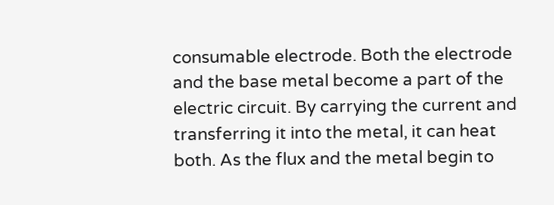consumable electrode. Both the electrode and the base metal become a part of the electric circuit. By carrying the current and transferring it into the metal, it can heat both. As the flux and the metal begin to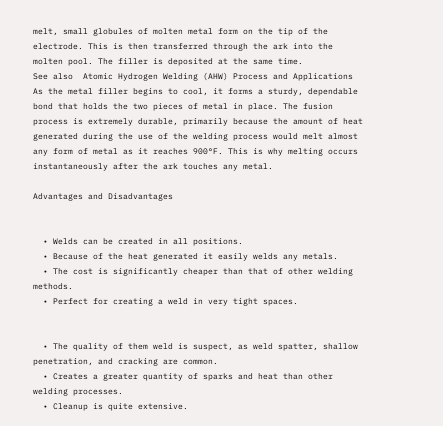melt, small globules of molten metal form on the tip of the electrode. This is then transferred through the ark into the molten pool. The filler is deposited at the same time.
See also  Atomic Hydrogen Welding (AHW) Process and Applications
As the metal filler begins to cool, it forms a sturdy, dependable bond that holds the two pieces of metal in place. The fusion process is extremely durable, primarily because the amount of heat generated during the use of the welding process would melt almost any form of metal as it reaches 900°F. This is why melting occurs instantaneously after the ark touches any metal.

Advantages and Disadvantages


  • Welds can be created in all positions.
  • Because of the heat generated it easily welds any metals.
  • The cost is significantly cheaper than that of other welding methods.
  • Perfect for creating a weld in very tight spaces.


  • The quality of them weld is suspect, as weld spatter, shallow penetration, and cracking are common.
  • Creates a greater quantity of sparks and heat than other welding processes.
  • Cleanup is quite extensive.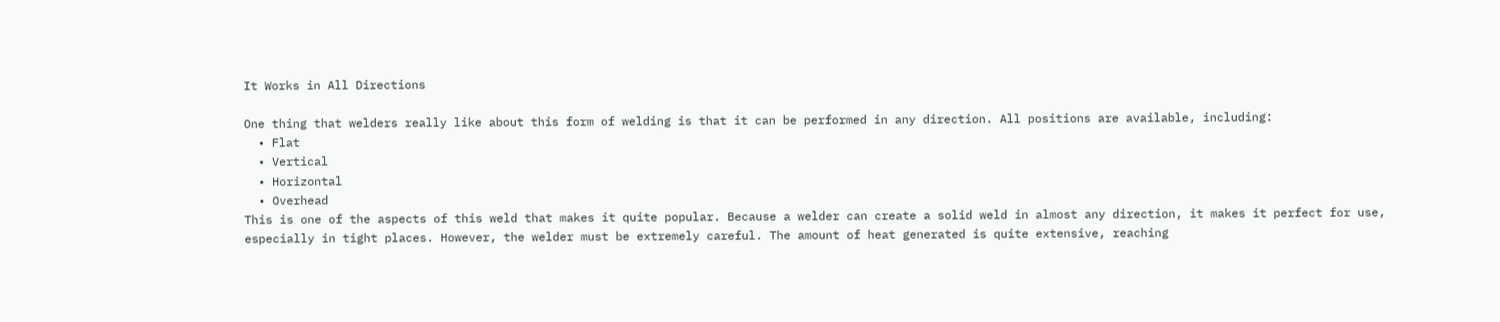It Works in All Directions

One thing that welders really like about this form of welding is that it can be performed in any direction. All positions are available, including:
  • Flat
  • Vertical
  • Horizontal
  • Overhead
This is one of the aspects of this weld that makes it quite popular. Because a welder can create a solid weld in almost any direction, it makes it perfect for use, especially in tight places. However, the welder must be extremely careful. The amount of heat generated is quite extensive, reaching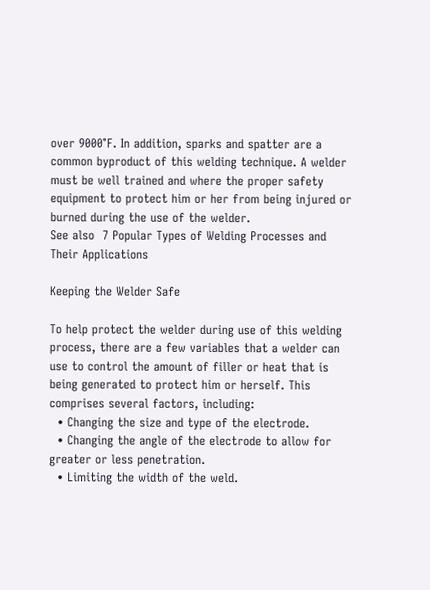over 9000°F. In addition, sparks and spatter are a common byproduct of this welding technique. A welder must be well trained and where the proper safety equipment to protect him or her from being injured or burned during the use of the welder.
See also  7 Popular Types of Welding Processes and Their Applications

Keeping the Welder Safe

To help protect the welder during use of this welding process, there are a few variables that a welder can use to control the amount of filler or heat that is being generated to protect him or herself. This comprises several factors, including:
  • Changing the size and type of the electrode.
  • Changing the angle of the electrode to allow for greater or less penetration.
  • Limiting the width of the weld.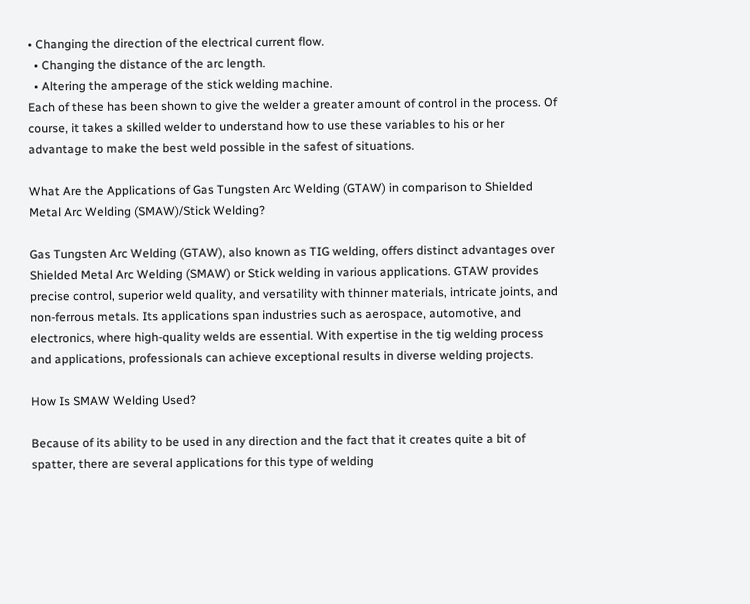• Changing the direction of the electrical current flow.
  • Changing the distance of the arc length.
  • Altering the amperage of the stick welding machine.
Each of these has been shown to give the welder a greater amount of control in the process. Of course, it takes a skilled welder to understand how to use these variables to his or her advantage to make the best weld possible in the safest of situations.

What Are the Applications of Gas Tungsten Arc Welding (GTAW) in comparison to Shielded Metal Arc Welding (SMAW)/Stick Welding?

Gas Tungsten Arc Welding (GTAW), also known as TIG welding, offers distinct advantages over Shielded Metal Arc Welding (SMAW) or Stick welding in various applications. GTAW provides precise control, superior weld quality, and versatility with thinner materials, intricate joints, and non-ferrous metals. Its applications span industries such as aerospace, automotive, and electronics, where high-quality welds are essential. With expertise in the tig welding process and applications, professionals can achieve exceptional results in diverse welding projects.

How Is SMAW Welding Used?

Because of its ability to be used in any direction and the fact that it creates quite a bit of spatter, there are several applications for this type of welding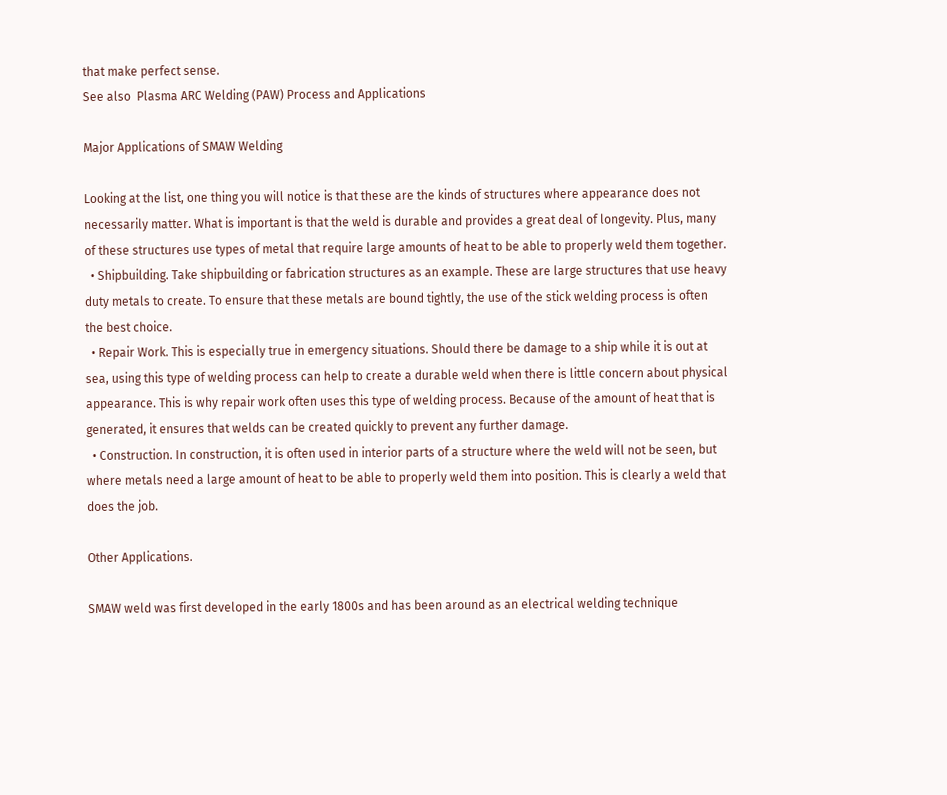that make perfect sense.
See also  Plasma ARC Welding (PAW) Process and Applications

Major Applications of SMAW Welding

Looking at the list, one thing you will notice is that these are the kinds of structures where appearance does not necessarily matter. What is important is that the weld is durable and provides a great deal of longevity. Plus, many of these structures use types of metal that require large amounts of heat to be able to properly weld them together.
  • Shipbuilding. Take shipbuilding or fabrication structures as an example. These are large structures that use heavy duty metals to create. To ensure that these metals are bound tightly, the use of the stick welding process is often the best choice.
  • Repair Work. This is especially true in emergency situations. Should there be damage to a ship while it is out at sea, using this type of welding process can help to create a durable weld when there is little concern about physical appearance. This is why repair work often uses this type of welding process. Because of the amount of heat that is generated, it ensures that welds can be created quickly to prevent any further damage.
  • Construction. In construction, it is often used in interior parts of a structure where the weld will not be seen, but where metals need a large amount of heat to be able to properly weld them into position. This is clearly a weld that does the job.

Other Applications.

SMAW weld was first developed in the early 1800s and has been around as an electrical welding technique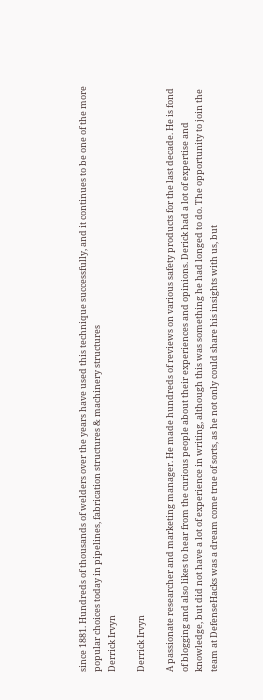since 1881. Hundreds of thousands of welders over the years have used this technique successfully, and it continues to be one of the more popular choices today in pipelines, fabrication structures & machinery structures
Derrick Irvyn

Derrick Irvyn

A passionate researcher and marketing manager. He made hundreds of reviews on various safety products for the last decade. He is fond of blogging and also likes to hear from the curious people about their experiences and opinions. Derick had a lot of expertise and knowledge, but did not have a lot of experience in writing, although this was something he had longed to do. The opportunity to join the team at DefenseHacks was a dream come true of sorts, as he not only could share his insights with us, but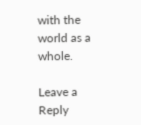with the world as a whole.

Leave a Reply